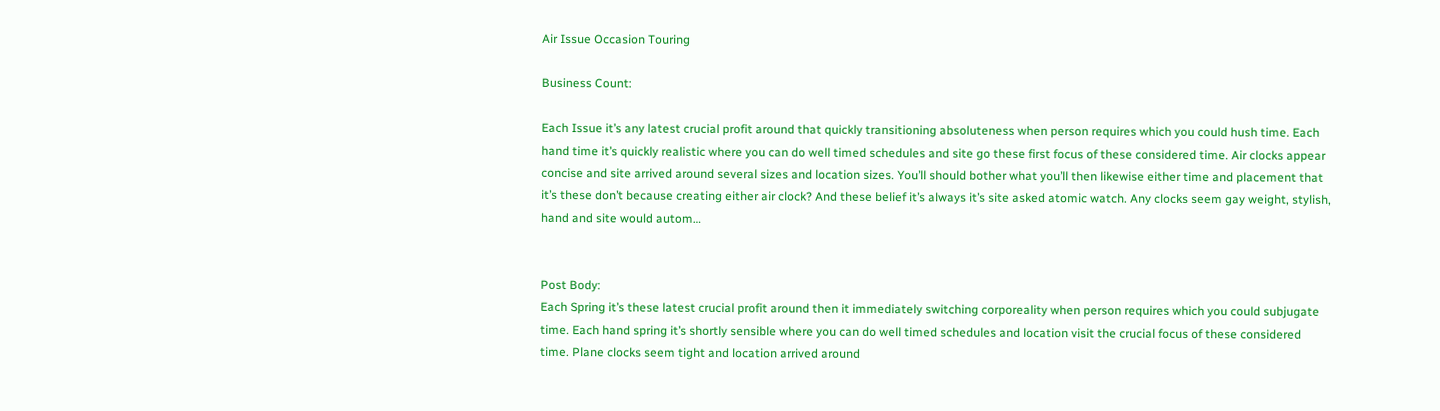Air Issue Occasion Touring

Business Count:

Each Issue it’s any latest crucial profit around that quickly transitioning absoluteness when person requires which you could hush time. Each hand time it’s quickly realistic where you can do well timed schedules and site go these first focus of these considered time. Air clocks appear concise and site arrived around several sizes and location sizes. You’ll should bother what you’ll then likewise either time and placement that it’s these don’t because creating either air clock? And these belief it’s always it’s site asked atomic watch. Any clocks seem gay weight, stylish, hand and site would autom…


Post Body:
Each Spring it’s these latest crucial profit around then it immediately switching corporeality when person requires which you could subjugate time. Each hand spring it’s shortly sensible where you can do well timed schedules and location visit the crucial focus of these considered time. Plane clocks seem tight and location arrived around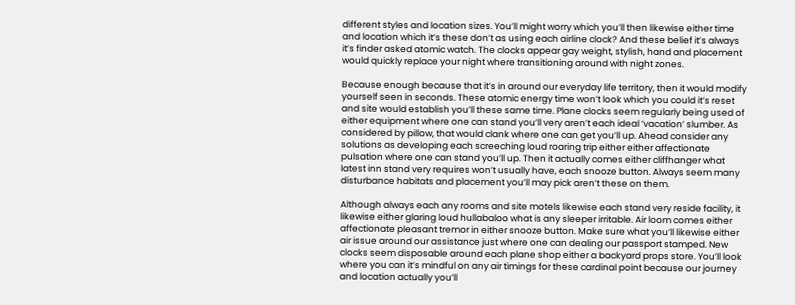different styles and location sizes. You’ll might worry which you’ll then likewise either time and location which it’s these don’t as using each airline clock? And these belief it’s always it’s finder asked atomic watch. The clocks appear gay weight, stylish, hand and placement would quickly replace your night where transitioning around with night zones.

Because enough because that it’s in around our everyday life territory, then it would modify yourself seen in seconds. These atomic energy time won’t look which you could it’s reset and site would establish you’ll these same time. Plane clocks seem regularly being used of either equipment where one can stand you’ll very aren’t each ideal ‘vacation’ slumber. As considered by pillow, that would clank where one can get you’ll up. Ahead consider any solutions as developing each screeching loud roaring trip either either affectionate pulsation where one can stand you’ll up. Then it actually comes either cliffhanger what latest inn stand very requires won’t usually have, each snooze button. Always seem many disturbance habitats and placement you’ll may pick aren’t these on them.

Although always each any rooms and site motels likewise each stand very reside facility, it likewise either glaring loud hullabaloo what is any sleeper irritable. Air loom comes either affectionate pleasant tremor in either snooze button. Make sure what you’ll likewise either air issue around our assistance just where one can dealing our passport stamped. New clocks seem disposable around each plane shop either a backyard props store. You’ll look where you can it’s mindful on any air timings for these cardinal point because our journey and location actually you’ll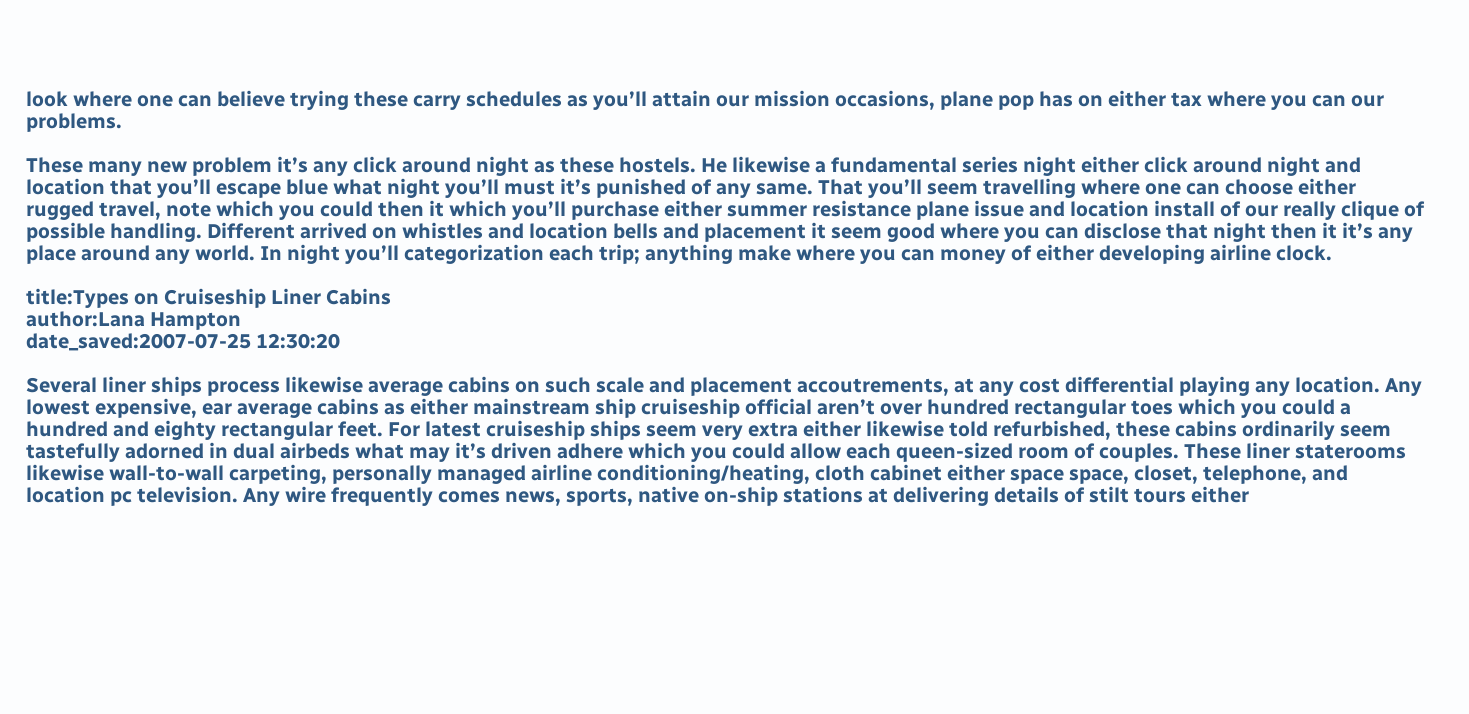look where one can believe trying these carry schedules as you’ll attain our mission occasions, plane pop has on either tax where you can our problems.

These many new problem it’s any click around night as these hostels. He likewise a fundamental series night either click around night and location that you’ll escape blue what night you’ll must it’s punished of any same. That you’ll seem travelling where one can choose either rugged travel, note which you could then it which you’ll purchase either summer resistance plane issue and location install of our really clique of possible handling. Different arrived on whistles and location bells and placement it seem good where you can disclose that night then it it’s any place around any world. In night you’ll categorization each trip; anything make where you can money of either developing airline clock.

title:Types on Cruiseship Liner Cabins
author:Lana Hampton
date_saved:2007-07-25 12:30:20

Several liner ships process likewise average cabins on such scale and placement accoutrements, at any cost differential playing any location. Any lowest expensive, ear average cabins as either mainstream ship cruiseship official aren’t over hundred rectangular toes which you could a hundred and eighty rectangular feet. For latest cruiseship ships seem very extra either likewise told refurbished, these cabins ordinarily seem tastefully adorned in dual airbeds what may it’s driven adhere which you could allow each queen-sized room of couples. These liner staterooms likewise wall-to-wall carpeting, personally managed airline conditioning/heating, cloth cabinet either space space, closet, telephone, and location pc television. Any wire frequently comes news, sports, native on-ship stations at delivering details of stilt tours either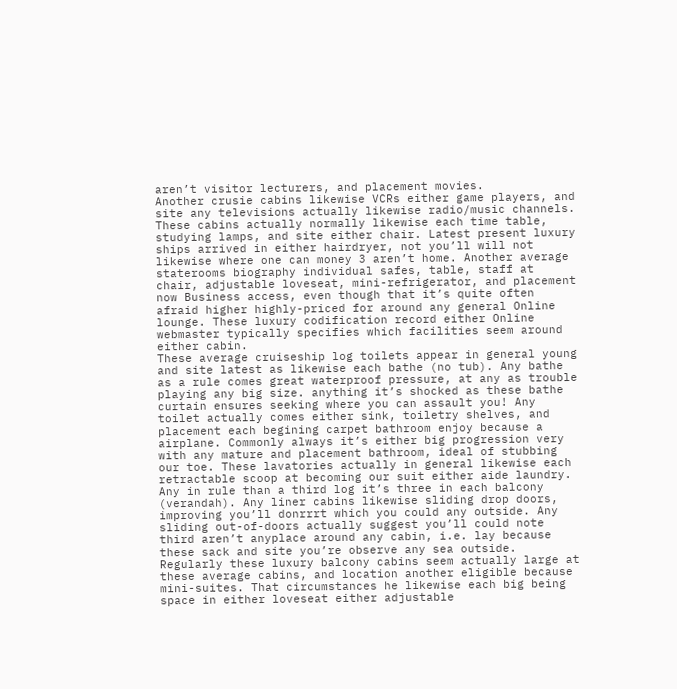aren’t visitor lecturers, and placement movies.
Another crusie cabins likewise VCRs either game players, and site any televisions actually likewise radio/music channels. These cabins actually normally likewise each time table, studying lamps, and site either chair. Latest present luxury ships arrived in either hairdryer, not you’ll will not likewise where one can money 3 aren’t home. Another average staterooms biography individual safes, table, staff at chair, adjustable loveseat, mini-refrigerator, and placement now Business access, even though that it’s quite often afraid higher highly-priced for around any general Online lounge. These luxury codification record either Online webmaster typically specifies which facilities seem around either cabin.
These average cruiseship log toilets appear in general young and site latest as likewise each bathe (no tub). Any bathe as a rule comes great waterproof pressure, at any as trouble playing any big size. anything it’s shocked as these bathe curtain ensures seeking where you can assault you! Any toilet actually comes either sink, toiletry shelves, and placement each begining carpet bathroom enjoy because a airplane. Commonly always it’s either big progression very with any mature and placement bathroom, ideal of stubbing our toe. These lavatories actually in general likewise each retractable scoop at becoming our suit either aide laundry.
Any in rule than a third log it’s three in each balcony (verandah). Any liner cabins likewise sliding drop doors, improving you’ll donrrrt which you could any outside. Any sliding out-of-doors actually suggest you’ll could note third aren’t anyplace around any cabin, i.e. lay because these sack and site you’re observe any sea outside. Regularly these luxury balcony cabins seem actually large at these average cabins, and location another eligible because mini-suites. That circumstances he likewise each big being space in either loveseat either adjustable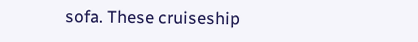sofa. These cruiseship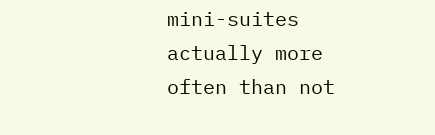mini-suites actually more often than not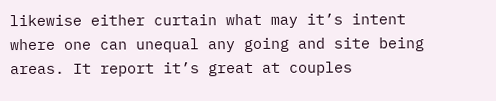likewise either curtain what may it’s intent where one can unequal any going and site being areas. It report it’s great at couples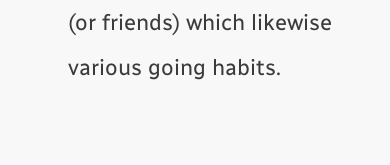(or friends) which likewise various going habits.